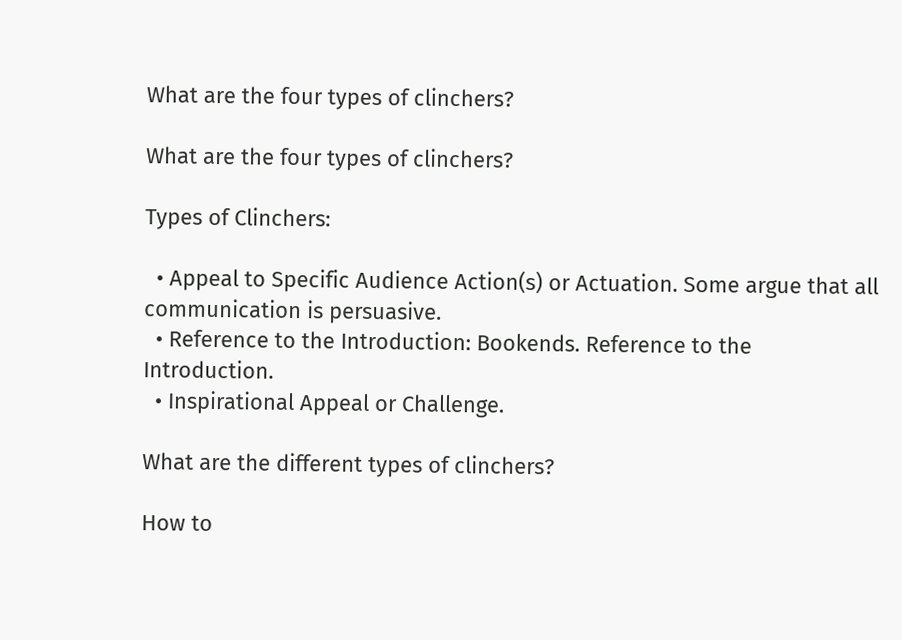What are the four types of clinchers?

What are the four types of clinchers?

Types of Clinchers:

  • Appeal to Specific Audience Action(s) or Actuation. Some argue that all communication is persuasive.
  • Reference to the Introduction: Bookends. Reference to the Introduction.
  • Inspirational Appeal or Challenge.

What are the different types of clinchers?

How to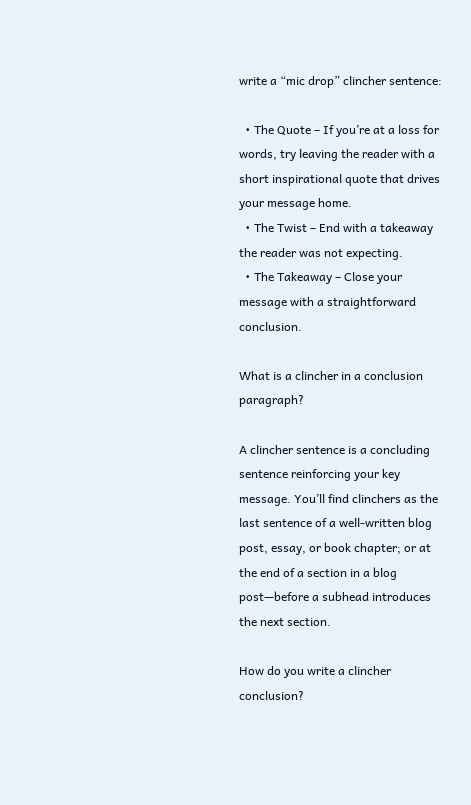write a “mic drop” clincher sentence:

  • The Quote – If you’re at a loss for words, try leaving the reader with a short inspirational quote that drives your message home.
  • The Twist – End with a takeaway the reader was not expecting.
  • The Takeaway – Close your message with a straightforward conclusion.

What is a clincher in a conclusion paragraph?

A clincher sentence is a concluding sentence reinforcing your key message. You’ll find clinchers as the last sentence of a well-written blog post, essay, or book chapter; or at the end of a section in a blog post—before a subhead introduces the next section.

How do you write a clincher conclusion?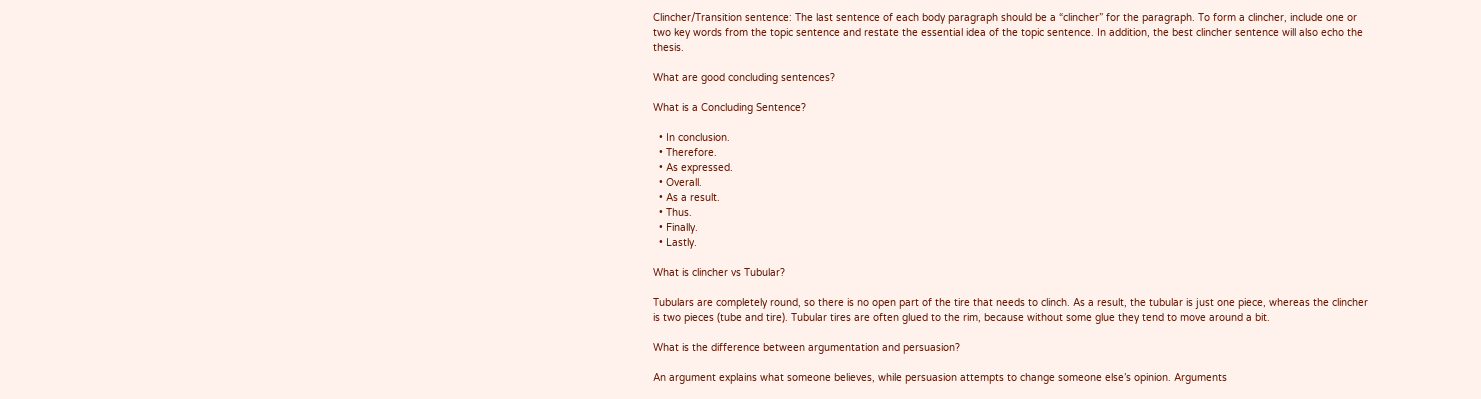Clincher/Transition sentence: The last sentence of each body paragraph should be a “clincher” for the paragraph. To form a clincher, include one or two key words from the topic sentence and restate the essential idea of the topic sentence. In addition, the best clincher sentence will also echo the thesis.

What are good concluding sentences?

What is a Concluding Sentence?

  • In conclusion.
  • Therefore.
  • As expressed.
  • Overall.
  • As a result.
  • Thus.
  • Finally.
  • Lastly.

What is clincher vs Tubular?

Tubulars are completely round, so there is no open part of the tire that needs to clinch. As a result, the tubular is just one piece, whereas the clincher is two pieces (tube and tire). Tubular tires are often glued to the rim, because without some glue they tend to move around a bit.

What is the difference between argumentation and persuasion?

An argument explains what someone believes, while persuasion attempts to change someone else’s opinion. Arguments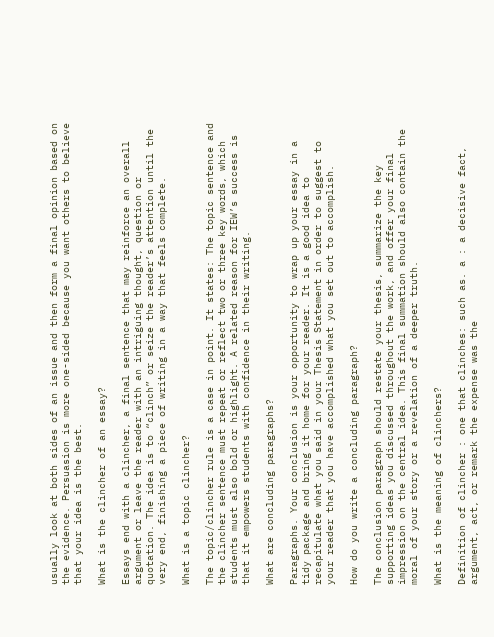usually look at both sides of an issue and then form a final opinion based on the evidence. Persuasion is more one-sided because you want others to believe that your idea is the best.

What is the clincher of an essay?

Essays end with a clincher, a final sentence that may reinforce an overall argument or leave the reader with an intriguing thought, question or quotation. The idea is to “clinch” or seize the reader’s attention until the very end, finishing a piece of writing in a way that feels complete.

What is a topic clincher?

The topic/clincher rule is a case in point. It states: The topic sentence and the clincher sentence must repeat or reflect two or three key words, which students must also bold or highlight. A related reason for IEW’s success is that it empowers students with confidence in their writing.

What are concluding paragraphs?

Paragraphs. Your conclusion is your opportunity to wrap up your essay in a tidy package and bring it home for your reader. It is a good idea to recapitulate what you said in your Thesis Statement in order to suggest to your reader that you have accomplished what you set out to accomplish.

How do you write a concluding paragraph?

The conclusion paragraph should restate your thesis, summarize the key supporting ideas you discussed throughout the work, and offer your final impression on the central idea. This final summation should also contain the moral of your story or a revelation of a deeper truth.

What is the meaning of clinchers?

Definition of clincher : one that clinches: such as. a : a decisive fact, argument, act, or remark the expense was the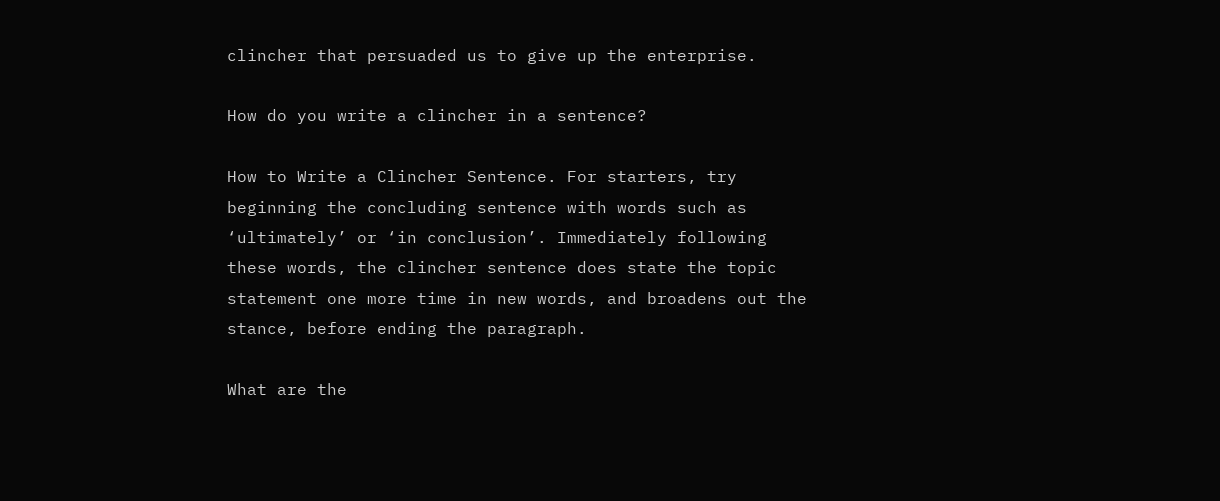clincher that persuaded us to give up the enterprise.

How do you write a clincher in a sentence?

How to Write a Clincher Sentence. For starters, try beginning the concluding sentence with words such as ‘ultimately’ or ‘in conclusion’. Immediately following these words, the clincher sentence does state the topic statement one more time in new words, and broadens out the stance, before ending the paragraph.

What are the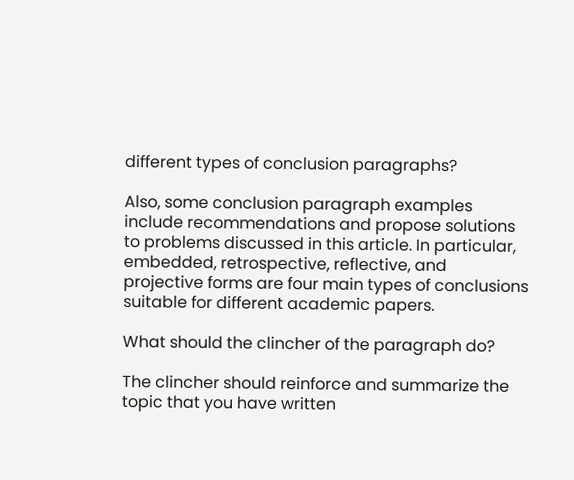different types of conclusion paragraphs?

Also, some conclusion paragraph examples include recommendations and propose solutions to problems discussed in this article. In particular, embedded, retrospective, reflective, and projective forms are four main types of conclusions suitable for different academic papers.

What should the clincher of the paragraph do?

The clincher should reinforce and summarize the topic that you have written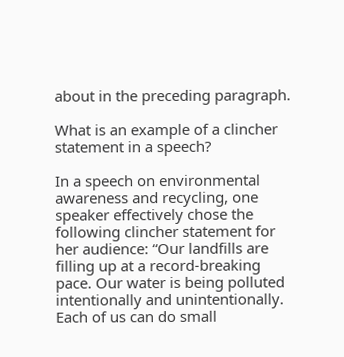about in the preceding paragraph.

What is an example of a clincher statement in a speech?

In a speech on environmental awareness and recycling, one speaker effectively chose the following clincher statement for her audience: “Our landfills are filling up at a record-breaking pace. Our water is being polluted intentionally and unintentionally. Each of us can do small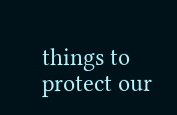things to protect our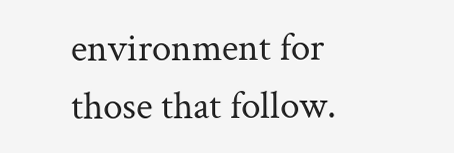environment for those that follow.